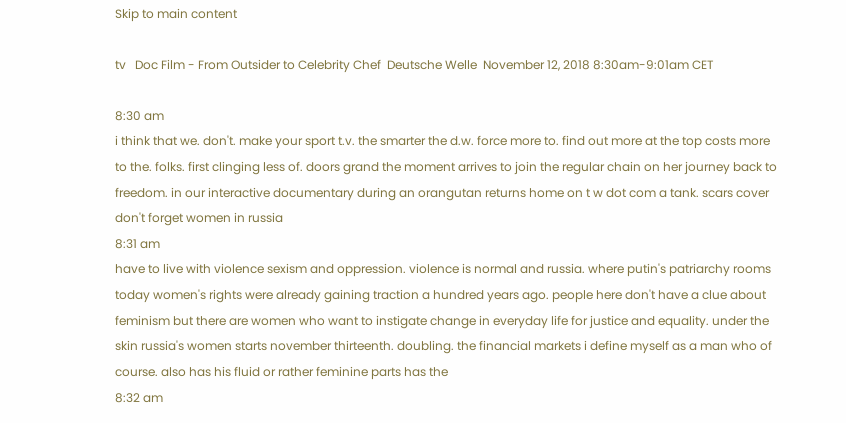Skip to main content

tv   Doc Film - From Outsider to Celebrity Chef  Deutsche Welle  November 12, 2018 8:30am-9:01am CET

8:30 am
i think that we. don't. make your sport t.v. the smarter the d.w. force more to. find out more at the top costs more to the. folks. first clinging less of. doors grand the moment arrives to join the regular chain on her journey back to freedom. in our interactive documentary during an orangutan returns home on t w dot com a tank. scars cover don't forget women in russia
8:31 am
have to live with violence sexism and oppression. violence is normal and russia. where putin's patriarchy rooms today women's rights were already gaining traction a hundred years ago. people here don't have a clue about feminism but there are women who want to instigate change in everyday life for justice and equality. under the skin russia's women starts november thirteenth. doubling. the financial markets i define myself as a man who of course. also has his fluid or rather feminine parts has the
8:32 am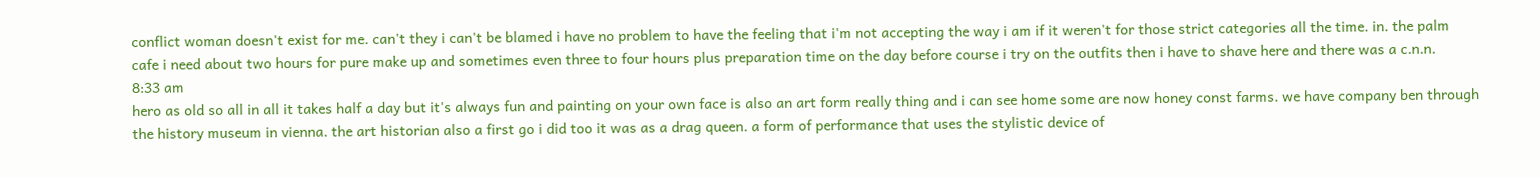conflict woman doesn't exist for me. can't they i can't be blamed i have no problem to have the feeling that i'm not accepting the way i am if it weren't for those strict categories all the time. in. the palm cafe i need about two hours for pure make up and sometimes even three to four hours plus preparation time on the day before course i try on the outfits then i have to shave here and there was a c.n.n.
8:33 am
hero as old so all in all it takes half a day but it's always fun and painting on your own face is also an art form really thing and i can see home some are now honey const farms. we have company ben through the history museum in vienna. the art historian also a first go i did too it was as a drag queen. a form of performance that uses the stylistic device of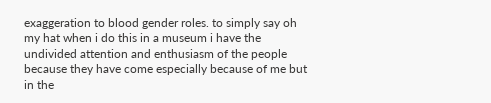exaggeration to blood gender roles. to simply say oh my hat when i do this in a museum i have the undivided attention and enthusiasm of the people because they have come especially because of me but in the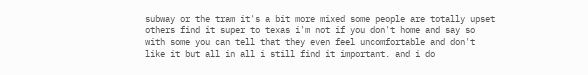subway or the tram it's a bit more mixed some people are totally upset others find it super to texas i'm not if you don't home and say so with some you can tell that they even feel uncomfortable and don't like it but all in all i still find it important. and i do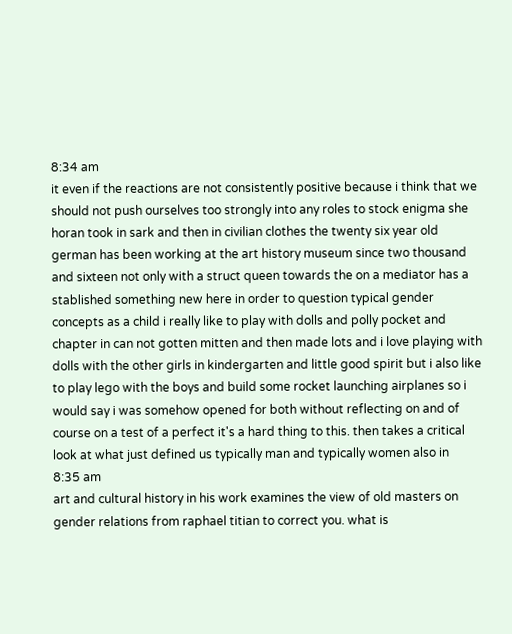8:34 am
it even if the reactions are not consistently positive because i think that we should not push ourselves too strongly into any roles to stock enigma she horan took in sark and then in civilian clothes the twenty six year old german has been working at the art history museum since two thousand and sixteen not only with a struct queen towards the on a mediator has a stablished something new here in order to question typical gender concepts as a child i really like to play with dolls and polly pocket and chapter in can not gotten mitten and then made lots and i love playing with dolls with the other girls in kindergarten and little good spirit but i also like to play lego with the boys and build some rocket launching airplanes so i would say i was somehow opened for both without reflecting on and of course on a test of a perfect it's a hard thing to this. then takes a critical look at what just defined us typically man and typically women also in
8:35 am
art and cultural history in his work examines the view of old masters on gender relations from raphael titian to correct you. what is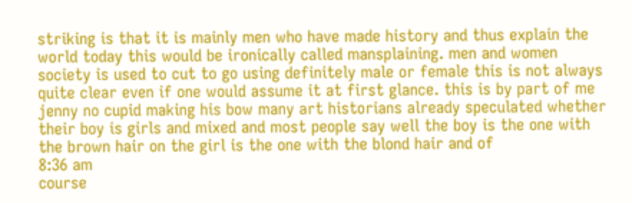striking is that it is mainly men who have made history and thus explain the world today this would be ironically called mansplaining. men and women society is used to cut to go using definitely male or female this is not always quite clear even if one would assume it at first glance. this is by part of me jenny no cupid making his bow many art historians already speculated whether their boy is girls and mixed and most people say well the boy is the one with the brown hair on the girl is the one with the blond hair and of
8:36 am
course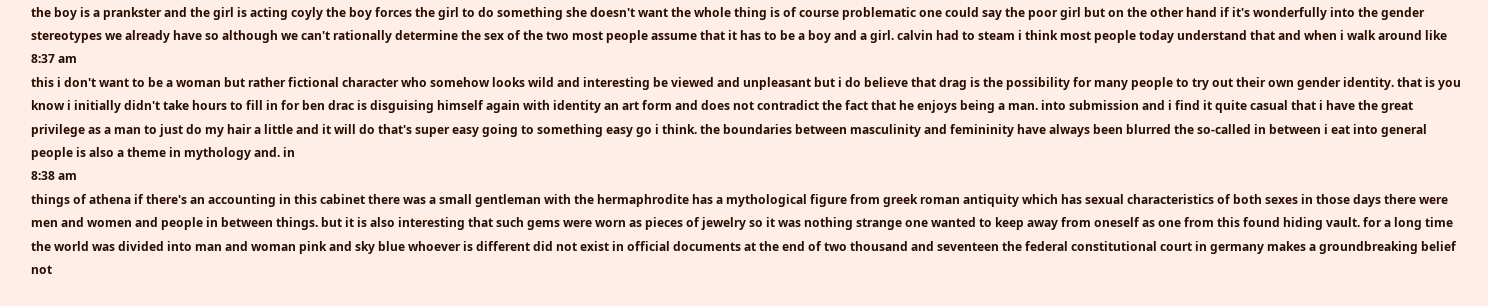the boy is a prankster and the girl is acting coyly the boy forces the girl to do something she doesn't want the whole thing is of course problematic one could say the poor girl but on the other hand if it's wonderfully into the gender stereotypes we already have so although we can't rationally determine the sex of the two most people assume that it has to be a boy and a girl. calvin had to steam i think most people today understand that and when i walk around like
8:37 am
this i don't want to be a woman but rather fictional character who somehow looks wild and interesting be viewed and unpleasant but i do believe that drag is the possibility for many people to try out their own gender identity. that is you know i initially didn't take hours to fill in for ben drac is disguising himself again with identity an art form and does not contradict the fact that he enjoys being a man. into submission and i find it quite casual that i have the great privilege as a man to just do my hair a little and it will do that's super easy going to something easy go i think. the boundaries between masculinity and femininity have always been blurred the so-called in between i eat into general people is also a theme in mythology and. in
8:38 am
things of athena if there's an accounting in this cabinet there was a small gentleman with the hermaphrodite has a mythological figure from greek roman antiquity which has sexual characteristics of both sexes in those days there were men and women and people in between things. but it is also interesting that such gems were worn as pieces of jewelry so it was nothing strange one wanted to keep away from oneself as one from this found hiding vault. for a long time the world was divided into man and woman pink and sky blue whoever is different did not exist in official documents at the end of two thousand and seventeen the federal constitutional court in germany makes a groundbreaking belief not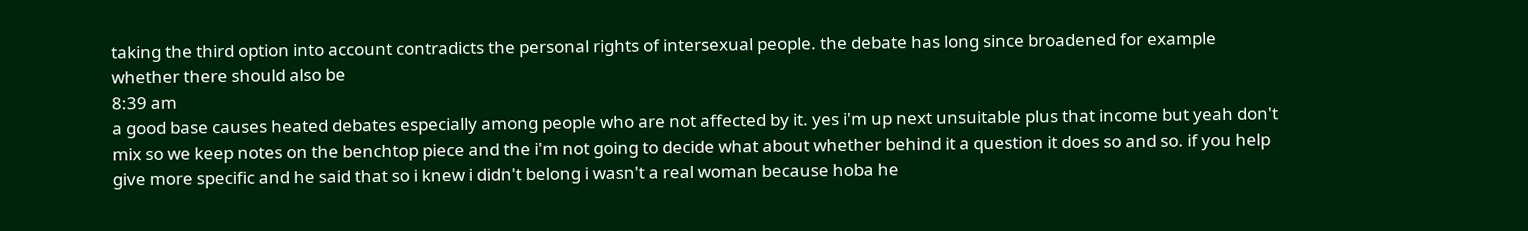taking the third option into account contradicts the personal rights of intersexual people. the debate has long since broadened for example whether there should also be
8:39 am
a good base causes heated debates especially among people who are not affected by it. yes i'm up next unsuitable plus that income but yeah don't mix so we keep notes on the benchtop piece and the i'm not going to decide what about whether behind it a question it does so and so. if you help give more specific and he said that so i knew i didn't belong i wasn't a real woman because hoba he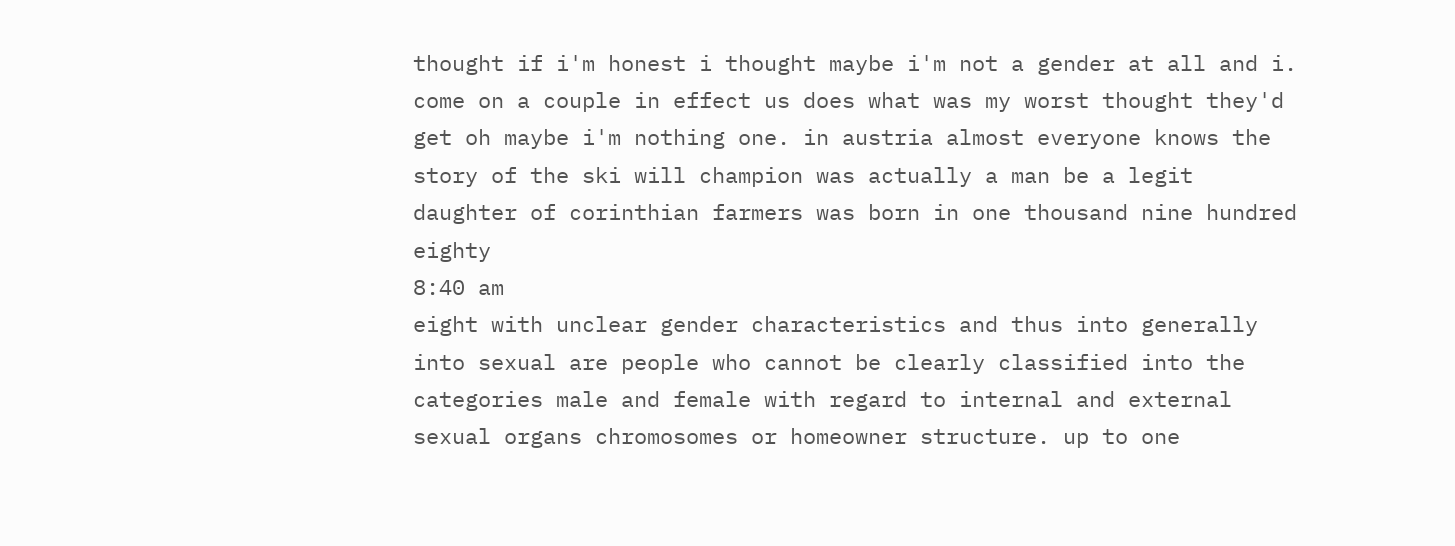thought if i'm honest i thought maybe i'm not a gender at all and i. come on a couple in effect us does what was my worst thought they'd get oh maybe i'm nothing one. in austria almost everyone knows the story of the ski will champion was actually a man be a legit daughter of corinthian farmers was born in one thousand nine hundred eighty
8:40 am
eight with unclear gender characteristics and thus into generally into sexual are people who cannot be clearly classified into the categories male and female with regard to internal and external sexual organs chromosomes or homeowner structure. up to one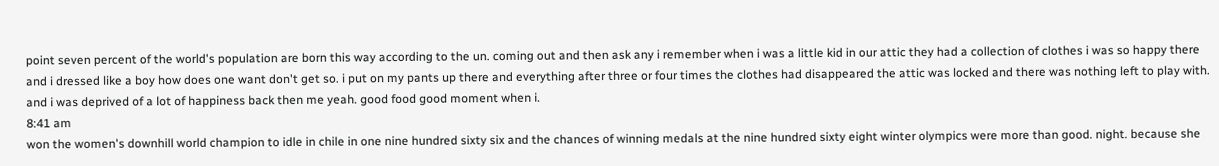point seven percent of the world's population are born this way according to the un. coming out and then ask any i remember when i was a little kid in our attic they had a collection of clothes i was so happy there and i dressed like a boy how does one want don't get so. i put on my pants up there and everything after three or four times the clothes had disappeared the attic was locked and there was nothing left to play with. and i was deprived of a lot of happiness back then me yeah. good food good moment when i.
8:41 am
won the women's downhill world champion to idle in chile in one nine hundred sixty six and the chances of winning medals at the nine hundred sixty eight winter olympics were more than good. night. because she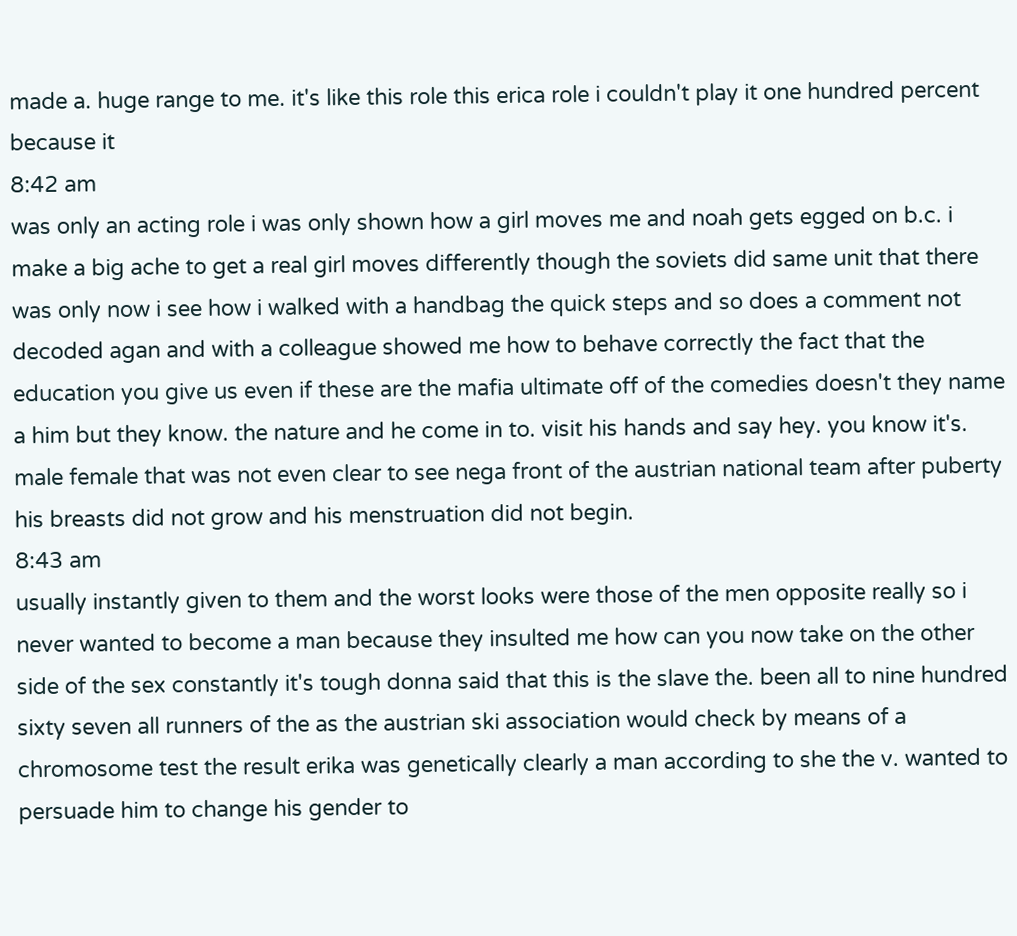made a. huge range to me. it's like this role this erica role i couldn't play it one hundred percent because it
8:42 am
was only an acting role i was only shown how a girl moves me and noah gets egged on b.c. i make a big ache to get a real girl moves differently though the soviets did same unit that there was only now i see how i walked with a handbag the quick steps and so does a comment not decoded agan and with a colleague showed me how to behave correctly the fact that the education you give us even if these are the mafia ultimate off of the comedies doesn't they name a him but they know. the nature and he come in to. visit his hands and say hey. you know it's. male female that was not even clear to see nega front of the austrian national team after puberty his breasts did not grow and his menstruation did not begin.
8:43 am
usually instantly given to them and the worst looks were those of the men opposite really so i never wanted to become a man because they insulted me how can you now take on the other side of the sex constantly it's tough donna said that this is the slave the. been all to nine hundred sixty seven all runners of the as the austrian ski association would check by means of a chromosome test the result erika was genetically clearly a man according to she the v. wanted to persuade him to change his gender to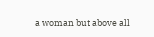a woman but above all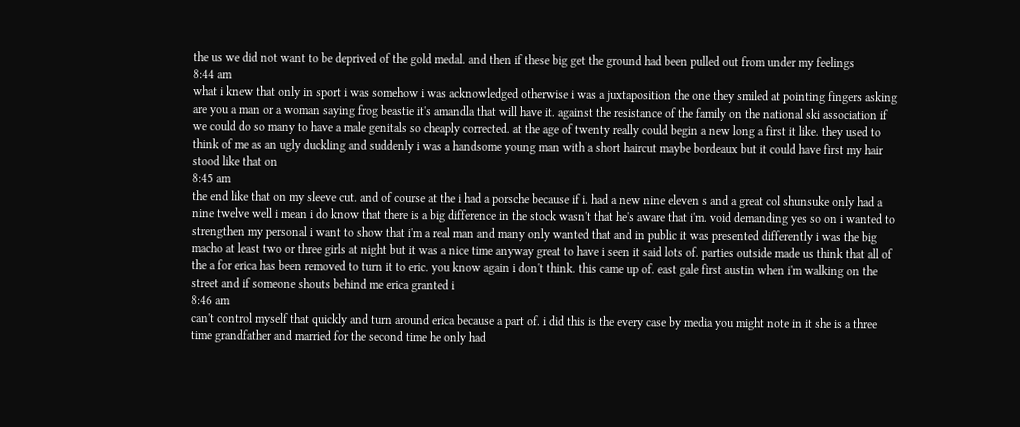the us we did not want to be deprived of the gold medal. and then if these big get the ground had been pulled out from under my feelings
8:44 am
what i knew that only in sport i was somehow i was acknowledged otherwise i was a juxtaposition the one they smiled at pointing fingers asking are you a man or a woman saying frog beastie it's amandla that will have it. against the resistance of the family on the national ski association if we could do so many to have a male genitals so cheaply corrected. at the age of twenty really could begin a new long a first it like. they used to think of me as an ugly duckling and suddenly i was a handsome young man with a short haircut maybe bordeaux but it could have first my hair stood like that on
8:45 am
the end like that on my sleeve cut. and of course at the i had a porsche because if i. had a new nine eleven s and a great col shunsuke only had a nine twelve well i mean i do know that there is a big difference in the stock wasn't that he's aware that i'm. void demanding yes so on i wanted to strengthen my personal i want to show that i'm a real man and many only wanted that and in public it was presented differently i was the big macho at least two or three girls at night but it was a nice time anyway great to have i seen it said lots of. parties outside made us think that all of the a for erica has been removed to turn it to eric. you know again i don't think. this came up of. east gale first austin when i'm walking on the street and if someone shouts behind me erica granted i
8:46 am
can't control myself that quickly and turn around erica because a part of. i did this is the every case by media you might note in it she is a three time grandfather and married for the second time he only had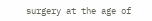surgery at the age of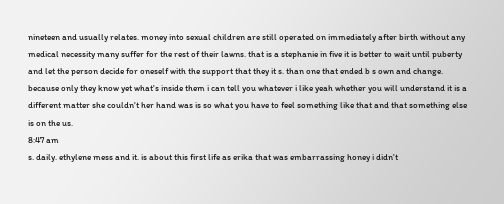nineteen and usually relates. money into sexual children are still operated on immediately after birth without any medical necessity many suffer for the rest of their lawns. that is a stephanie in five it is better to wait until puberty and let the person decide for oneself with the support that they it s. than one that ended b s own and change. because only they know yet what's inside them i can tell you whatever i like yeah whether you will understand it is a different matter she couldn't her hand was is so what you have to feel something like that and that something else is on the us.
8:47 am
s. daily. ethylene mess and it. is about this first life as erika that was embarrassing honey i didn't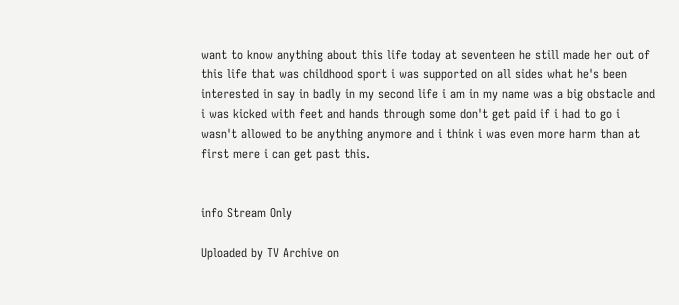want to know anything about this life today at seventeen he still made her out of this life that was childhood sport i was supported on all sides what he's been interested in say in badly in my second life i am in my name was a big obstacle and i was kicked with feet and hands through some don't get paid if i had to go i wasn't allowed to be anything anymore and i think i was even more harm than at first mere i can get past this.


info Stream Only

Uploaded by TV Archive on